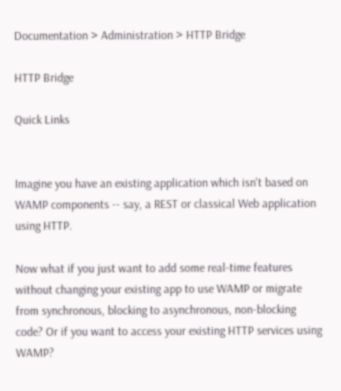Documentation > Administration > HTTP Bridge

HTTP Bridge

Quick Links


Imagine you have an existing application which isn't based on WAMP components -- say, a REST or classical Web application using HTTP.

Now what if you just want to add some real-time features without changing your existing app to use WAMP or migrate from synchronous, blocking to asynchronous, non-blocking code? Or if you want to access your existing HTTP services using WAMP?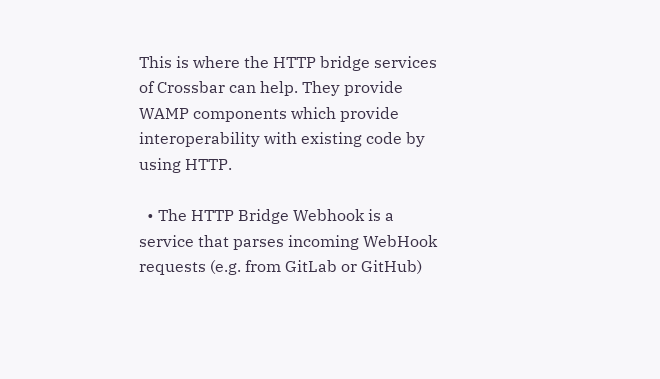This is where the HTTP bridge services of Crossbar can help. They provide WAMP components which provide interoperability with existing code by using HTTP.

  • The HTTP Bridge Webhook is a service that parses incoming WebHook requests (e.g. from GitLab or GitHub)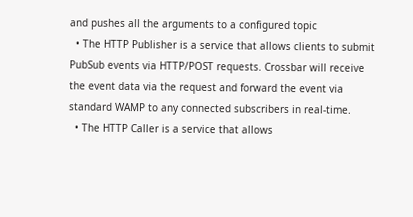and pushes all the arguments to a configured topic
  • The HTTP Publisher is a service that allows clients to submit PubSub events via HTTP/POST requests. Crossbar will receive the event data via the request and forward the event via standard WAMP to any connected subscribers in real-time.
  • The HTTP Caller is a service that allows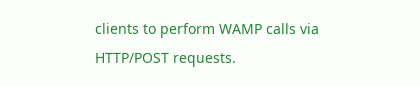clients to perform WAMP calls via HTTP/POST requests.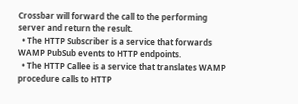Crossbar will forward the call to the performing server and return the result.
  • The HTTP Subscriber is a service that forwards WAMP PubSub events to HTTP endpoints.
  • The HTTP Callee is a service that translates WAMP procedure calls to HTTP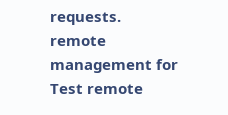requests.
remote management for
Test remote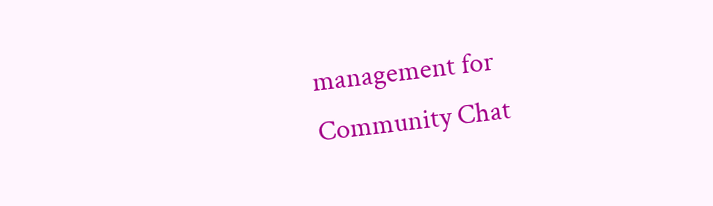management for
Community Chat